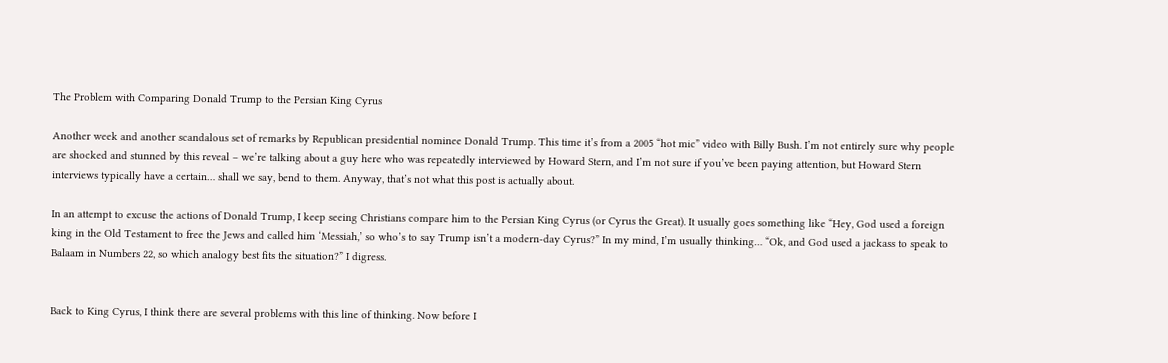The Problem with Comparing Donald Trump to the Persian King Cyrus

Another week and another scandalous set of remarks by Republican presidential nominee Donald Trump. This time it’s from a 2005 “hot mic” video with Billy Bush. I’m not entirely sure why people are shocked and stunned by this reveal – we’re talking about a guy here who was repeatedly interviewed by Howard Stern, and I’m not sure if you’ve been paying attention, but Howard Stern interviews typically have a certain… shall we say, bend to them. Anyway, that’s not what this post is actually about.

In an attempt to excuse the actions of Donald Trump, I keep seeing Christians compare him to the Persian King Cyrus (or Cyrus the Great). It usually goes something like “Hey, God used a foreign king in the Old Testament to free the Jews and called him ‘Messiah,’ so who’s to say Trump isn’t a modern-day Cyrus?” In my mind, I’m usually thinking… “Ok, and God used a jackass to speak to Balaam in Numbers 22, so which analogy best fits the situation?” I digress.


Back to King Cyrus, I think there are several problems with this line of thinking. Now before I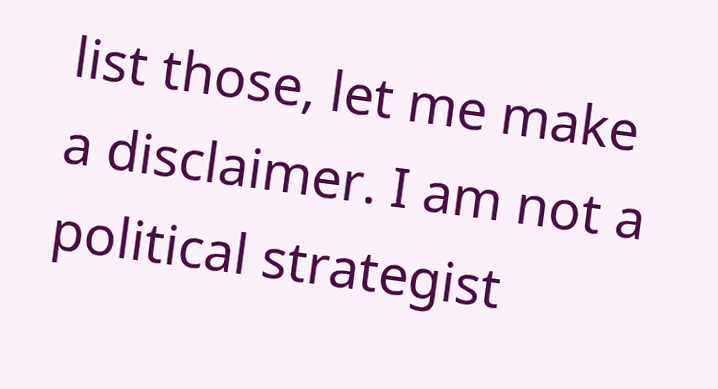list those, let me make a disclaimer. I am not a political strategist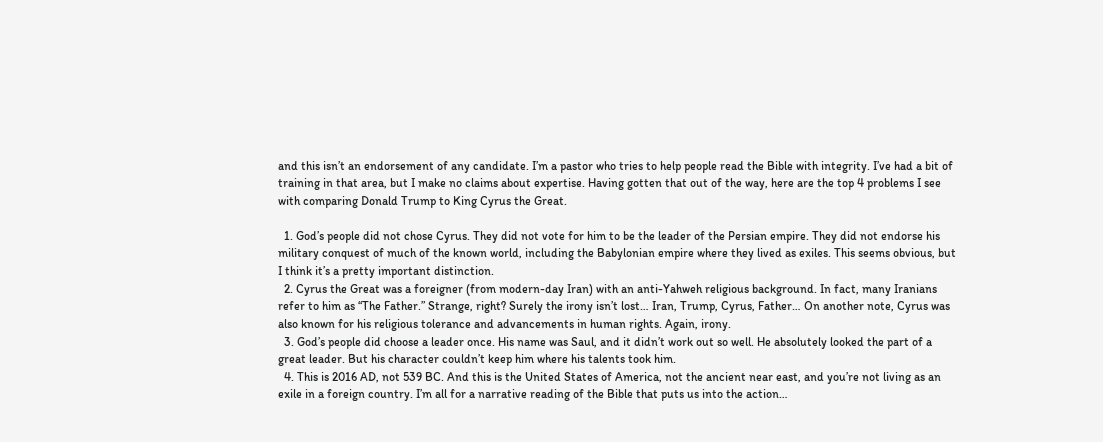and this isn’t an endorsement of any candidate. I’m a pastor who tries to help people read the Bible with integrity. I’ve had a bit of training in that area, but I make no claims about expertise. Having gotten that out of the way, here are the top 4 problems I see with comparing Donald Trump to King Cyrus the Great.

  1. God’s people did not chose Cyrus. They did not vote for him to be the leader of the Persian empire. They did not endorse his military conquest of much of the known world, including the Babylonian empire where they lived as exiles. This seems obvious, but I think it’s a pretty important distinction.
  2. Cyrus the Great was a foreigner (from modern-day Iran) with an anti-Yahweh religious background. In fact, many Iranians refer to him as “The Father.” Strange, right? Surely the irony isn’t lost… Iran, Trump, Cyrus, Father… On another note, Cyrus was also known for his religious tolerance and advancements in human rights. Again, irony.
  3. God’s people did choose a leader once. His name was Saul, and it didn’t work out so well. He absolutely looked the part of a great leader. But his character couldn’t keep him where his talents took him.
  4. This is 2016 AD, not 539 BC. And this is the United States of America, not the ancient near east, and you’re not living as an exile in a foreign country. I’m all for a narrative reading of the Bible that puts us into the action…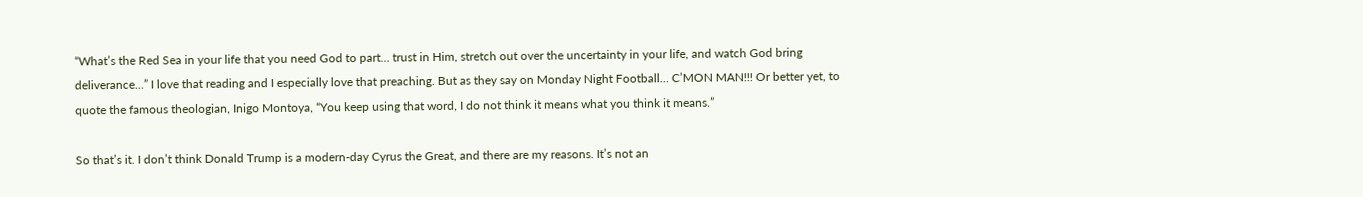“What’s the Red Sea in your life that you need God to part… trust in Him, stretch out over the uncertainty in your life, and watch God bring deliverance…” I love that reading and I especially love that preaching. But as they say on Monday Night Football… C’MON MAN!!! Or better yet, to quote the famous theologian, Inigo Montoya, “You keep using that word, I do not think it means what you think it means.”

So that’s it. I don’t think Donald Trump is a modern-day Cyrus the Great, and there are my reasons. It’s not an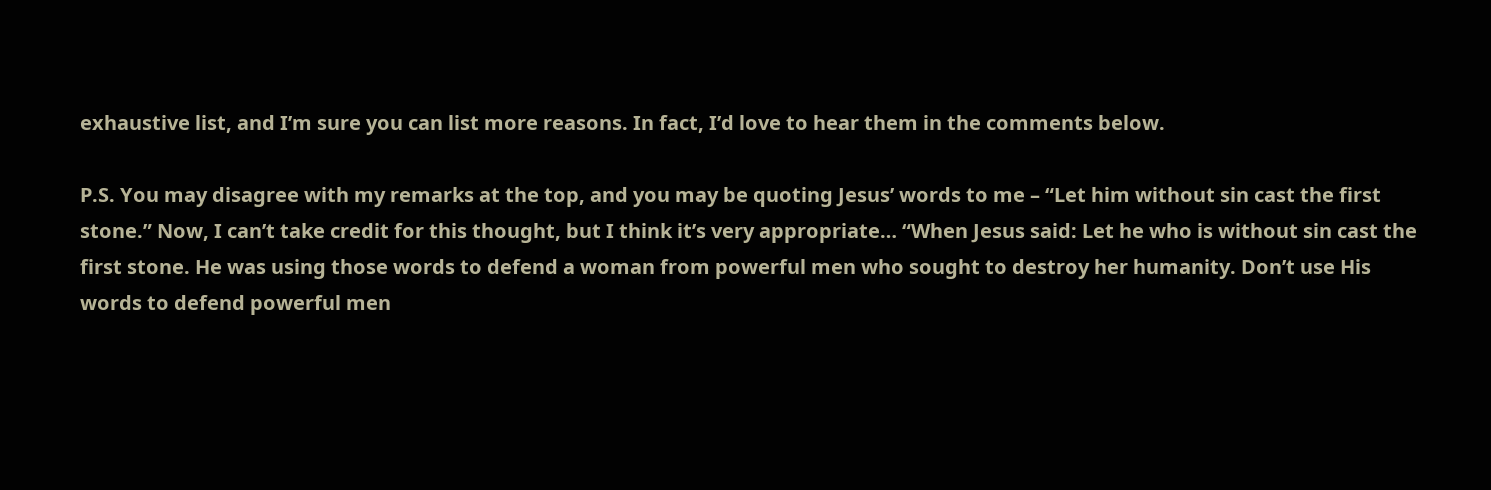exhaustive list, and I’m sure you can list more reasons. In fact, I’d love to hear them in the comments below.

P.S. You may disagree with my remarks at the top, and you may be quoting Jesus’ words to me – “Let him without sin cast the first stone.” Now, I can’t take credit for this thought, but I think it’s very appropriate… “When Jesus said: Let he who is without sin cast the first stone. He was using those words to defend a woman from powerful men who sought to destroy her humanity. Don’t use His words to defend powerful men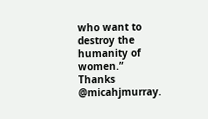who want to destroy the humanity of women.” Thanks @micahjmurray.